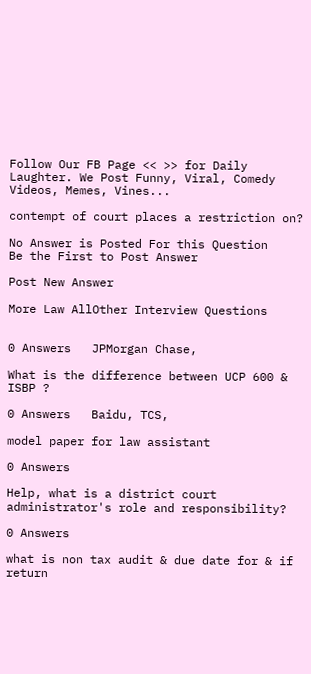Follow Our FB Page << >> for Daily Laughter. We Post Funny, Viral, Comedy Videos, Memes, Vines...

contempt of court places a restriction on?

No Answer is Posted For this Question
Be the First to Post Answer

Post New Answer

More Law AllOther Interview Questions


0 Answers   JPMorgan Chase,

What is the difference between UCP 600 & ISBP ?

0 Answers   Baidu, TCS,

model paper for law assistant

0 Answers

Help, what is a district court administrator's role and responsibility?

0 Answers

what is non tax audit & due date for & if return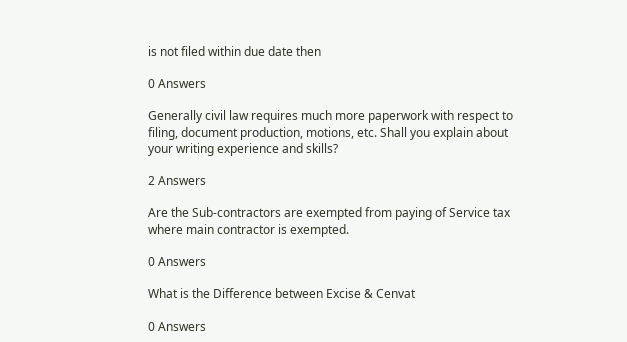is not filed within due date then

0 Answers

Generally civil law requires much more paperwork with respect to filing, document production, motions, etc. Shall you explain about your writing experience and skills?

2 Answers

Are the Sub-contractors are exempted from paying of Service tax where main contractor is exempted.

0 Answers

What is the Difference between Excise & Cenvat

0 Answers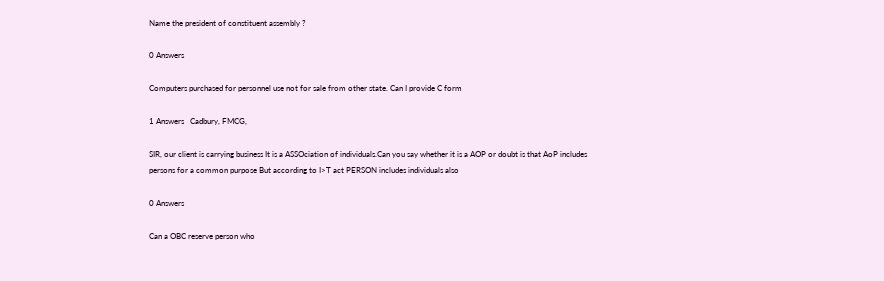Name the president of constituent assembly ?

0 Answers

Computers purchased for personnel use not for sale from other state. Can I provide C form

1 Answers   Cadbury, FMCG,

SIR, our client is carrying business It is a ASSOciation of individuals.Can you say whether it is a AOP or doubt is that AoP includes persons for a common purpose But according to I>T act PERSON includes individuals also

0 Answers

Can a OBC reserve person who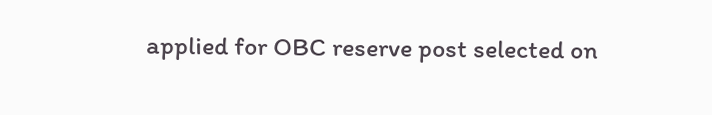applied for OBC reserve post selected on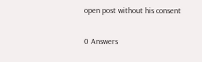open post without his consent

0 Answers